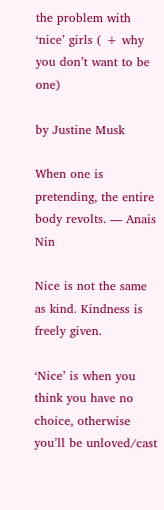the problem with ‘nice’ girls ( + why you don’t want to be one)

by Justine Musk

When one is pretending, the entire body revolts. — Anais Nin

Nice is not the same as kind. Kindness is freely given.

‘Nice’ is when you think you have no choice, otherwise you’ll be unloved/cast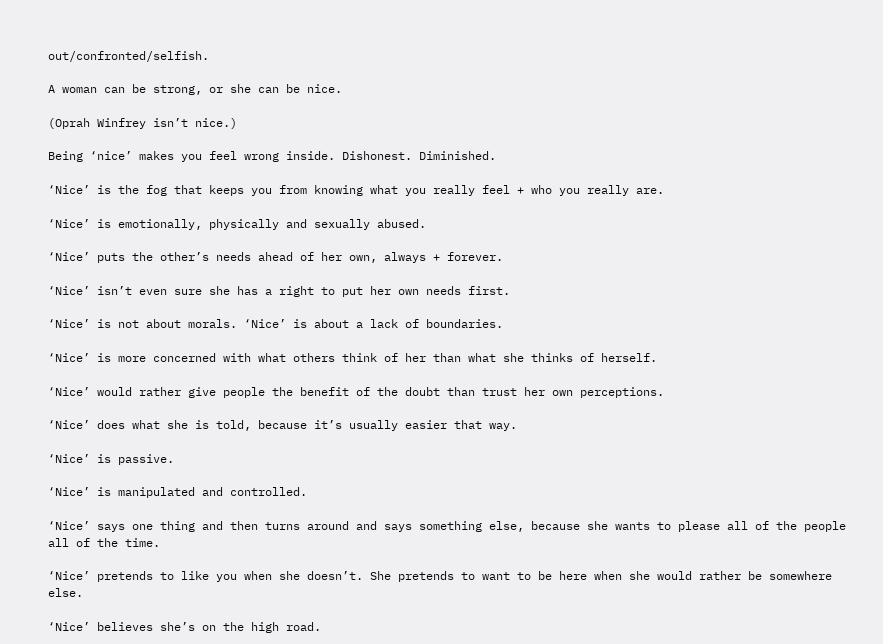out/confronted/selfish.

A woman can be strong, or she can be nice.

(Oprah Winfrey isn’t nice.)

Being ‘nice’ makes you feel wrong inside. Dishonest. Diminished.

‘Nice’ is the fog that keeps you from knowing what you really feel + who you really are.

‘Nice’ is emotionally, physically and sexually abused.

‘Nice’ puts the other’s needs ahead of her own, always + forever.

‘Nice’ isn’t even sure she has a right to put her own needs first.

‘Nice’ is not about morals. ‘Nice’ is about a lack of boundaries.

‘Nice’ is more concerned with what others think of her than what she thinks of herself.

‘Nice’ would rather give people the benefit of the doubt than trust her own perceptions.

‘Nice’ does what she is told, because it’s usually easier that way.

‘Nice’ is passive.

‘Nice’ is manipulated and controlled.

‘Nice’ says one thing and then turns around and says something else, because she wants to please all of the people all of the time.

‘Nice’ pretends to like you when she doesn’t. She pretends to want to be here when she would rather be somewhere else.

‘Nice’ believes she’s on the high road.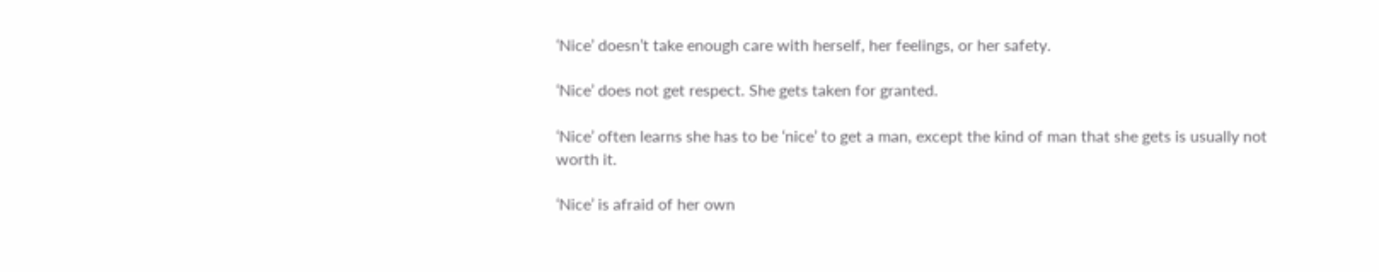‘Nice’ doesn’t take enough care with herself, her feelings, or her safety.

‘Nice’ does not get respect. She gets taken for granted.

‘Nice’ often learns she has to be ‘nice’ to get a man, except the kind of man that she gets is usually not worth it.

‘Nice’ is afraid of her own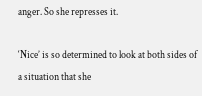anger. So she represses it.

‘Nice’ is so determined to look at both sides of a situation that she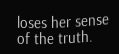loses her sense of the truth.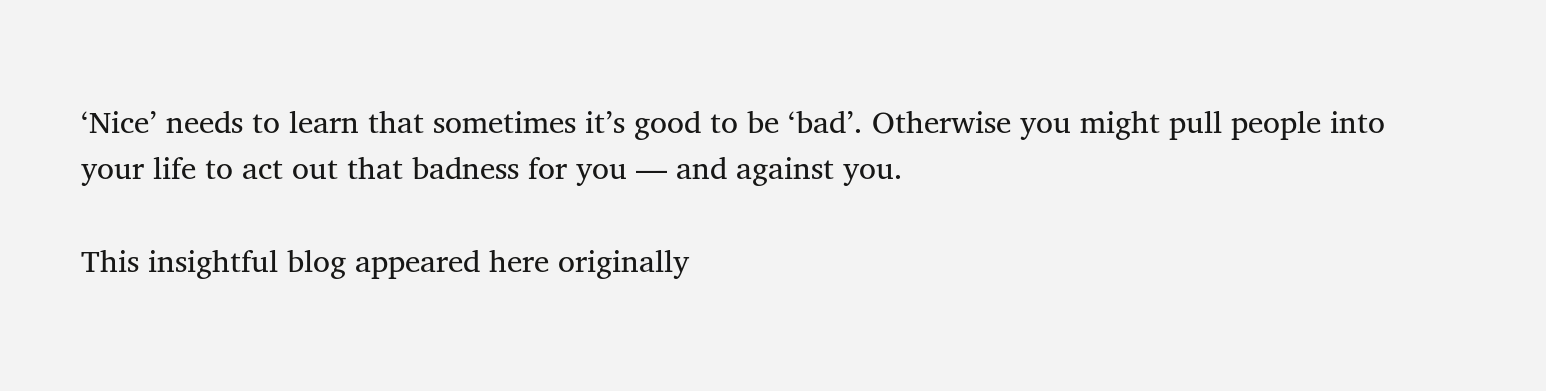‘Nice’ needs to learn that sometimes it’s good to be ‘bad’. Otherwise you might pull people into your life to act out that badness for you — and against you.

This insightful blog appeared here originally